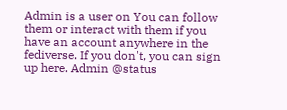Admin is a user on You can follow them or interact with them if you have an account anywhere in the fediverse. If you don't, you can sign up here. Admin @status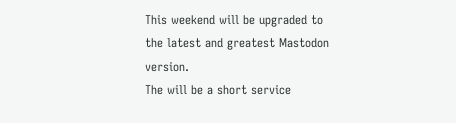This weekend will be upgraded to the latest and greatest Mastodon version.
The will be a short service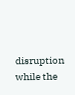disruption while the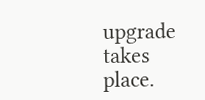upgrade takes place.